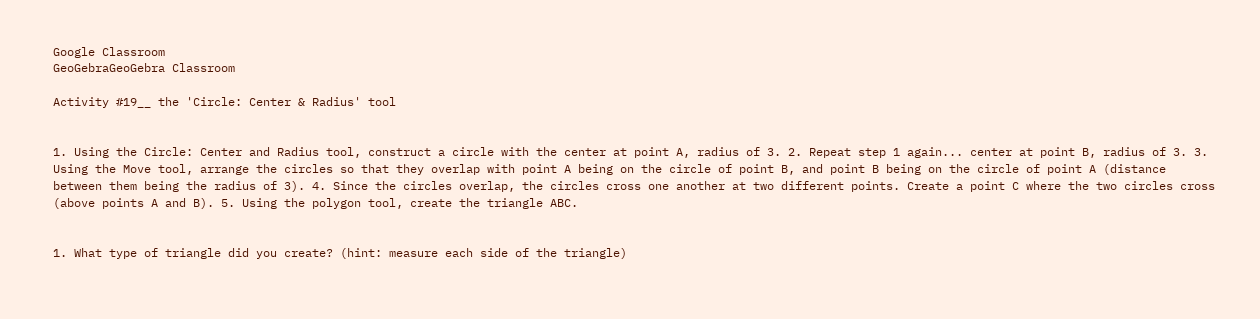Google Classroom
GeoGebraGeoGebra Classroom

Activity #19__ the 'Circle: Center & Radius' tool


1. Using the Circle: Center and Radius tool, construct a circle with the center at point A, radius of 3. 2. Repeat step 1 again... center at point B, radius of 3. 3. Using the Move tool, arrange the circles so that they overlap with point A being on the circle of point B, and point B being on the circle of point A (distance between them being the radius of 3). 4. Since the circles overlap, the circles cross one another at two different points. Create a point C where the two circles cross (above points A and B). 5. Using the polygon tool, create the triangle ABC.


1. What type of triangle did you create? (hint: measure each side of the triangle)